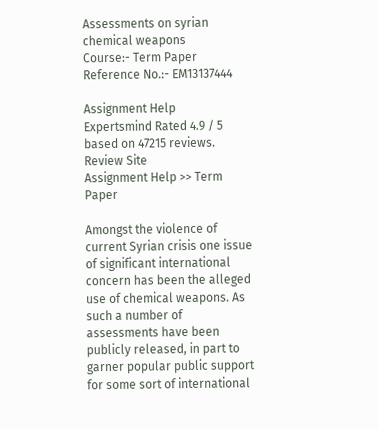Assessments on syrian chemical weapons
Course:- Term Paper
Reference No.:- EM13137444

Assignment Help
Expertsmind Rated 4.9 / 5 based on 47215 reviews.
Review Site
Assignment Help >> Term Paper

Amongst the violence of current Syrian crisis one issue of significant international concern has been the alleged use of chemical weapons. As such a number of assessments have been publicly released, in part to garner popular public support for some sort of international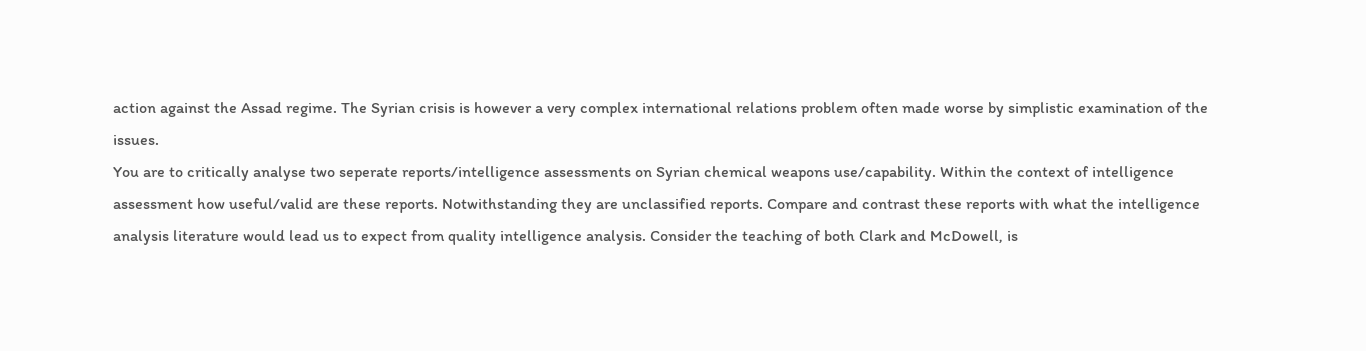action against the Assad regime. The Syrian crisis is however a very complex international relations problem often made worse by simplistic examination of the issues.
You are to critically analyse two seperate reports/intelligence assessments on Syrian chemical weapons use/capability. Within the context of intelligence assessment how useful/valid are these reports. Notwithstanding they are unclassified reports. Compare and contrast these reports with what the intelligence analysis literature would lead us to expect from quality intelligence analysis. Consider the teaching of both Clark and McDowell, is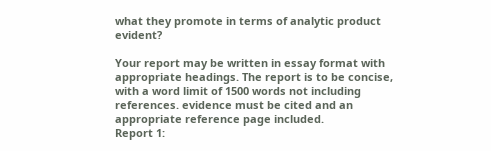what they promote in terms of analytic product evident?

Your report may be written in essay format with appropriate headings. The report is to be concise, with a word limit of 1500 words not including references. evidence must be cited and an appropriate reference page included.
Report 1: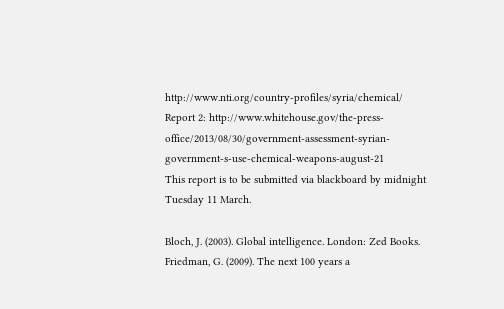http://www.nti.org/country-profiles/syria/chemical/
Report 2: http://www.whitehouse.gov/the-press-office/2013/08/30/government-assessment-syrian-government-s-use-chemical-weapons-august-21
This report is to be submitted via blackboard by midnight Tuesday 11 March.

Bloch, J. (2003). Global intelligence. London: Zed Books.
Friedman, G. (2009). The next 100 years a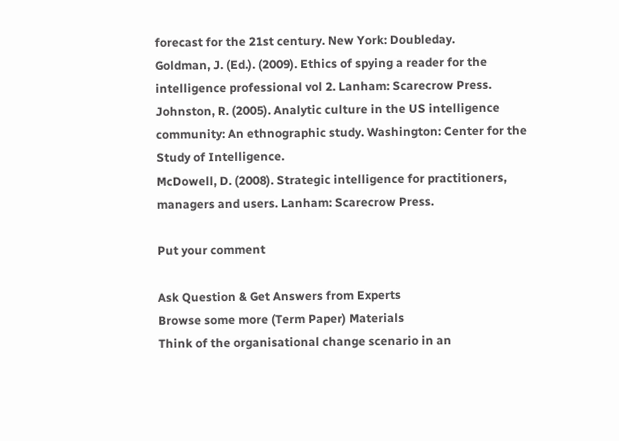forecast for the 21st century. New York: Doubleday.
Goldman, J. (Ed.). (2009). Ethics of spying a reader for the intelligence professional vol 2. Lanham: Scarecrow Press.
Johnston, R. (2005). Analytic culture in the US intelligence community: An ethnographic study. Washington: Center for the Study of Intelligence.
McDowell, D. (2008). Strategic intelligence for practitioners, managers and users. Lanham: Scarecrow Press.

Put your comment

Ask Question & Get Answers from Experts
Browse some more (Term Paper) Materials
Think of the organisational change scenario in an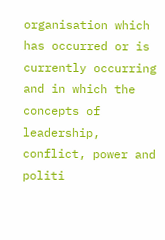organisation which has occurred or is currently occurring and in which the concepts of leadership, conflict, power and politi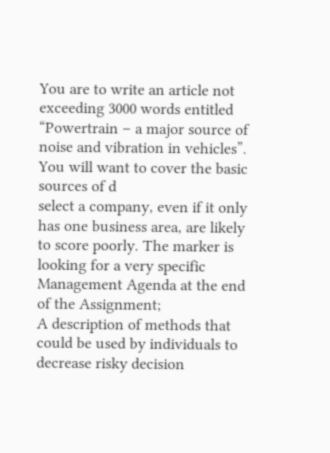You are to write an article not exceeding 3000 words entitled “Powertrain – a major source of noise and vibration in vehicles”.   You will want to cover the basic sources of d
select a company, even if it only has one business area, are likely to score poorly. The marker is looking for a very specific Management Agenda at the end of the Assignment;
A description of methods that could be used by individuals to decrease risky decision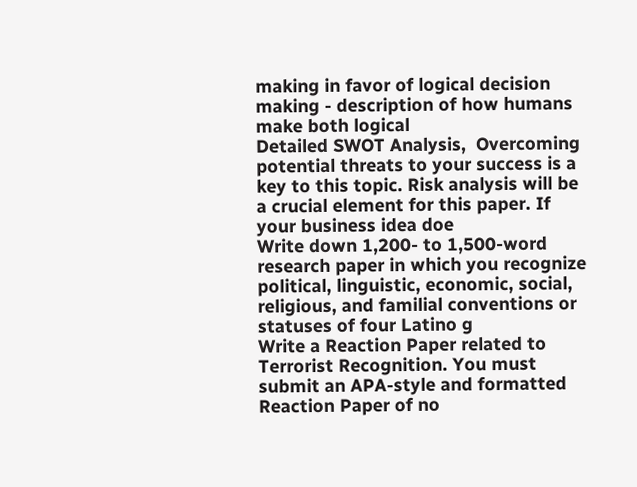making in favor of logical decision making - description of how humans make both logical
Detailed SWOT Analysis,  Overcoming potential threats to your success is a key to this topic. Risk analysis will be a crucial element for this paper. If your business idea doe
Write down 1,200- to 1,500-word research paper in which you recognize political, linguistic, economic, social, religious, and familial conventions or statuses of four Latino g
Write a Reaction Paper related to Terrorist Recognition. You must submit an APA-style and formatted Reaction Paper of no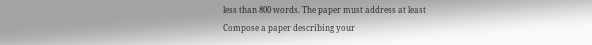less than 800 words. The paper must address at least
Compose a paper describing your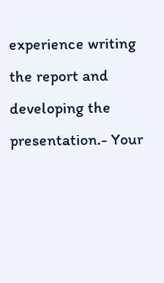experience writing the report and developing the presentation.- Your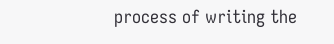process of writing the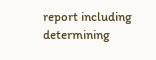report including determining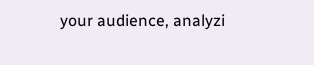your audience, analyzi